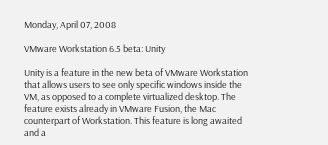Monday, April 07, 2008

VMware Workstation 6.5 beta: Unity

Unity is a feature in the new beta of VMware Workstation that allows users to see only specific windows inside the VM, as opposed to a complete virtualized desktop. The feature exists already in VMware Fusion, the Mac counterpart of Workstation. This feature is long awaited and a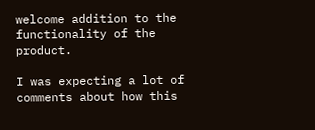welcome addition to the functionality of the product.

I was expecting a lot of comments about how this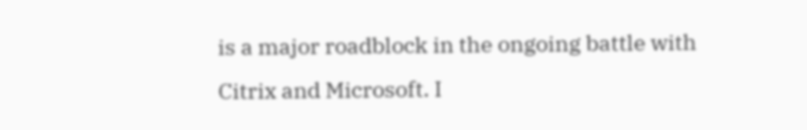is a major roadblock in the ongoing battle with Citrix and Microsoft. I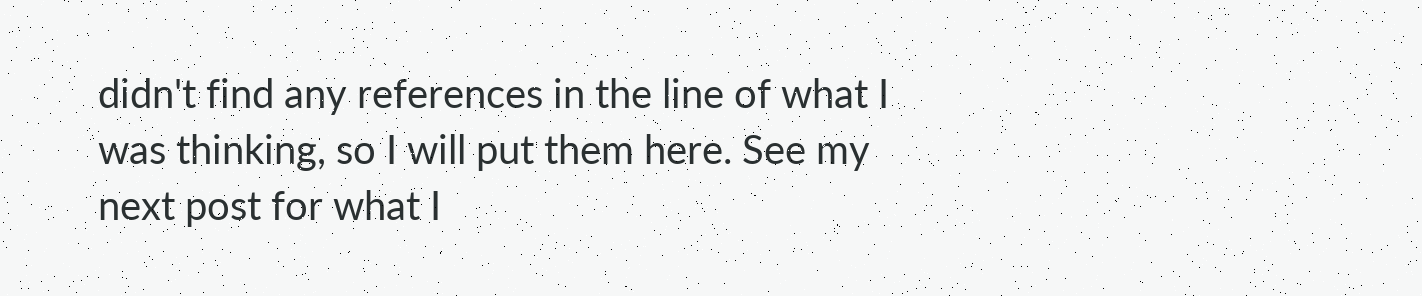didn't find any references in the line of what I was thinking, so I will put them here. See my next post for what I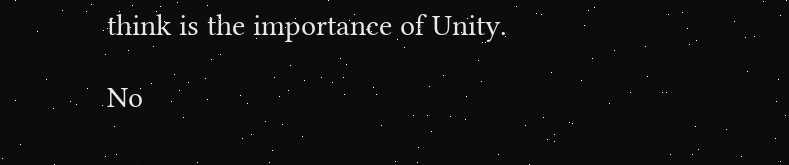think is the importance of Unity.

No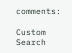comments:

Custom Search